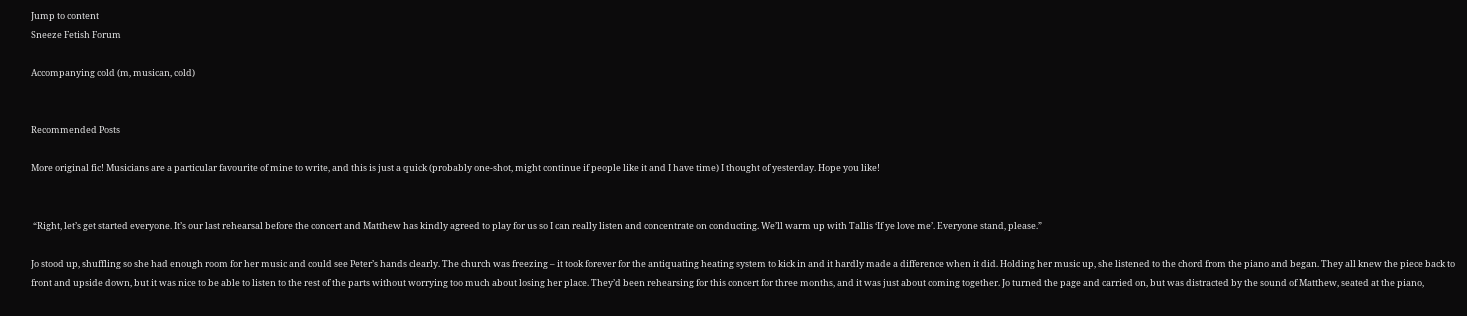Jump to content
Sneeze Fetish Forum

Accompanying cold (m, musican, cold)


Recommended Posts

More original fic! Musicians are a particular favourite of mine to write, and this is just a quick (probably one-shot, might continue if people like it and I have time) I thought of yesterday. Hope you like!


 “Right, let’s get started everyone. It’s our last rehearsal before the concert and Matthew has kindly agreed to play for us so I can really listen and concentrate on conducting. We’ll warm up with Tallis ‘If ye love me’. Everyone stand, please.”

Jo stood up, shuffling so she had enough room for her music and could see Peter’s hands clearly. The church was freezing – it took forever for the antiquating heating system to kick in and it hardly made a difference when it did. Holding her music up, she listened to the chord from the piano and began. They all knew the piece back to front and upside down, but it was nice to be able to listen to the rest of the parts without worrying too much about losing her place. They’d been rehearsing for this concert for three months, and it was just about coming together. Jo turned the page and carried on, but was distracted by the sound of Matthew, seated at the piano,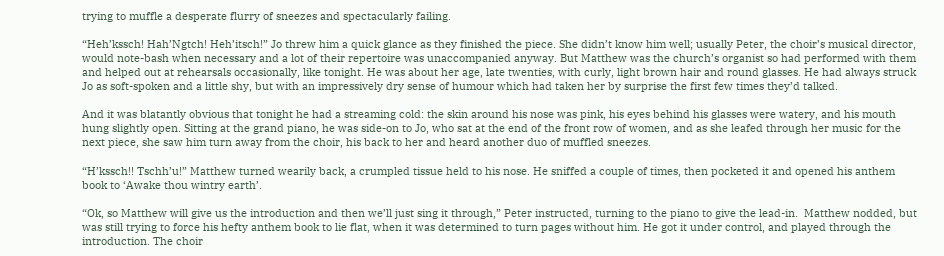trying to muffle a desperate flurry of sneezes and spectacularly failing.

“Heh’kssch! Hah’Ngtch! Heh’itsch!” Jo threw him a quick glance as they finished the piece. She didn’t know him well; usually Peter, the choir’s musical director, would note-bash when necessary and a lot of their repertoire was unaccompanied anyway. But Matthew was the church’s organist so had performed with them and helped out at rehearsals occasionally, like tonight. He was about her age, late twenties, with curly, light brown hair and round glasses. He had always struck Jo as soft-spoken and a little shy, but with an impressively dry sense of humour which had taken her by surprise the first few times they’d talked.

And it was blatantly obvious that tonight he had a streaming cold: the skin around his nose was pink, his eyes behind his glasses were watery, and his mouth hung slightly open. Sitting at the grand piano, he was side-on to Jo, who sat at the end of the front row of women, and as she leafed through her music for the next piece, she saw him turn away from the choir, his back to her and heard another duo of muffled sneezes.

“H’kssch!! Tschh’u!” Matthew turned wearily back, a crumpled tissue held to his nose. He sniffed a couple of times, then pocketed it and opened his anthem book to ‘Awake thou wintry earth’.

“Ok, so Matthew will give us the introduction and then we’ll just sing it through,” Peter instructed, turning to the piano to give the lead-in.  Matthew nodded, but was still trying to force his hefty anthem book to lie flat, when it was determined to turn pages without him. He got it under control, and played through the introduction. The choir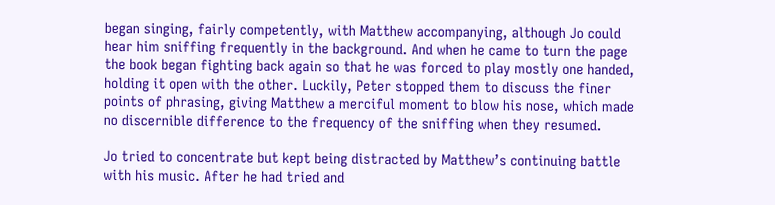began singing, fairly competently, with Matthew accompanying, although Jo could hear him sniffing frequently in the background. And when he came to turn the page the book began fighting back again so that he was forced to play mostly one handed, holding it open with the other. Luckily, Peter stopped them to discuss the finer points of phrasing, giving Matthew a merciful moment to blow his nose, which made no discernible difference to the frequency of the sniffing when they resumed.

Jo tried to concentrate but kept being distracted by Matthew’s continuing battle with his music. After he had tried and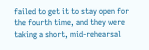failed to get it to stay open for the fourth time, and they were taking a short, mid-rehearsal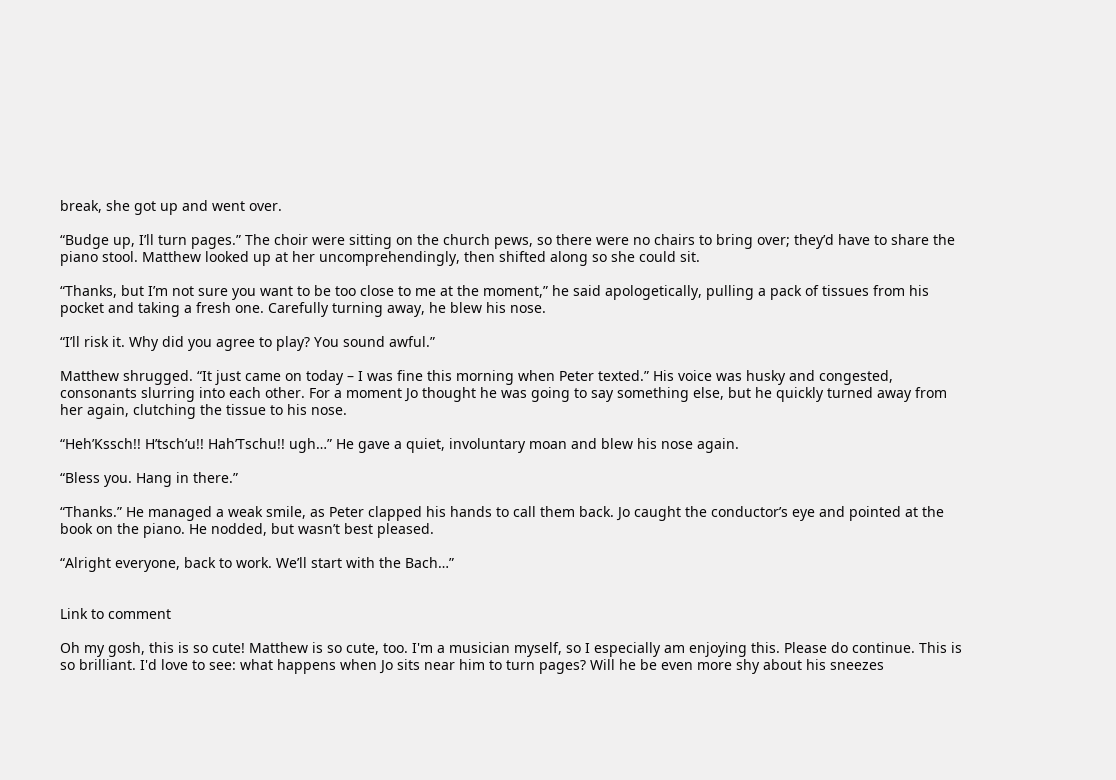break, she got up and went over.

“Budge up, I’ll turn pages.” The choir were sitting on the church pews, so there were no chairs to bring over; they’d have to share the piano stool. Matthew looked up at her uncomprehendingly, then shifted along so she could sit.

“Thanks, but I’m not sure you want to be too close to me at the moment,” he said apologetically, pulling a pack of tissues from his pocket and taking a fresh one. Carefully turning away, he blew his nose.

“I’ll risk it. Why did you agree to play? You sound awful.”

Matthew shrugged. “It just came on today – I was fine this morning when Peter texted.” His voice was husky and congested, consonants slurring into each other. For a moment Jo thought he was going to say something else, but he quickly turned away from her again, clutching the tissue to his nose.

“Heh’Kssch!! H’tsch’u!! Hah’Tschu!! ugh…” He gave a quiet, involuntary moan and blew his nose again.

“Bless you. Hang in there.”

“Thanks.” He managed a weak smile, as Peter clapped his hands to call them back. Jo caught the conductor’s eye and pointed at the book on the piano. He nodded, but wasn’t best pleased.

“Alright everyone, back to work. We’ll start with the Bach…”


Link to comment

Oh my gosh, this is so cute! Matthew is so cute, too. I'm a musician myself, so I especially am enjoying this. Please do continue. This is so brilliant. I'd love to see: what happens when Jo sits near him to turn pages? Will he be even more shy about his sneezes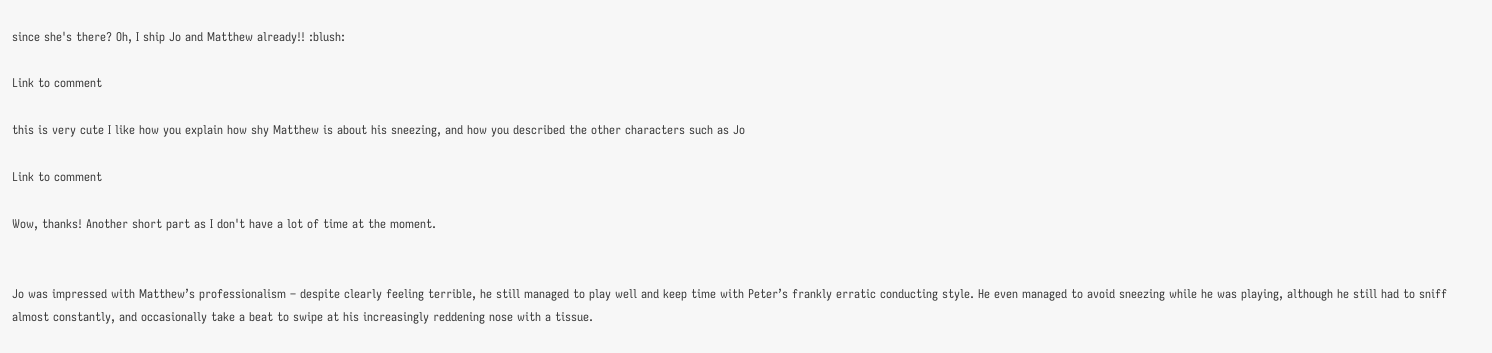since she's there? Oh, I ship Jo and Matthew already!! :blush:

Link to comment

this is very cute I like how you explain how shy Matthew is about his sneezing, and how you described the other characters such as Jo

Link to comment

Wow, thanks! Another short part as I don't have a lot of time at the moment.


Jo was impressed with Matthew’s professionalism – despite clearly feeling terrible, he still managed to play well and keep time with Peter’s frankly erratic conducting style. He even managed to avoid sneezing while he was playing, although he still had to sniff almost constantly, and occasionally take a beat to swipe at his increasingly reddening nose with a tissue.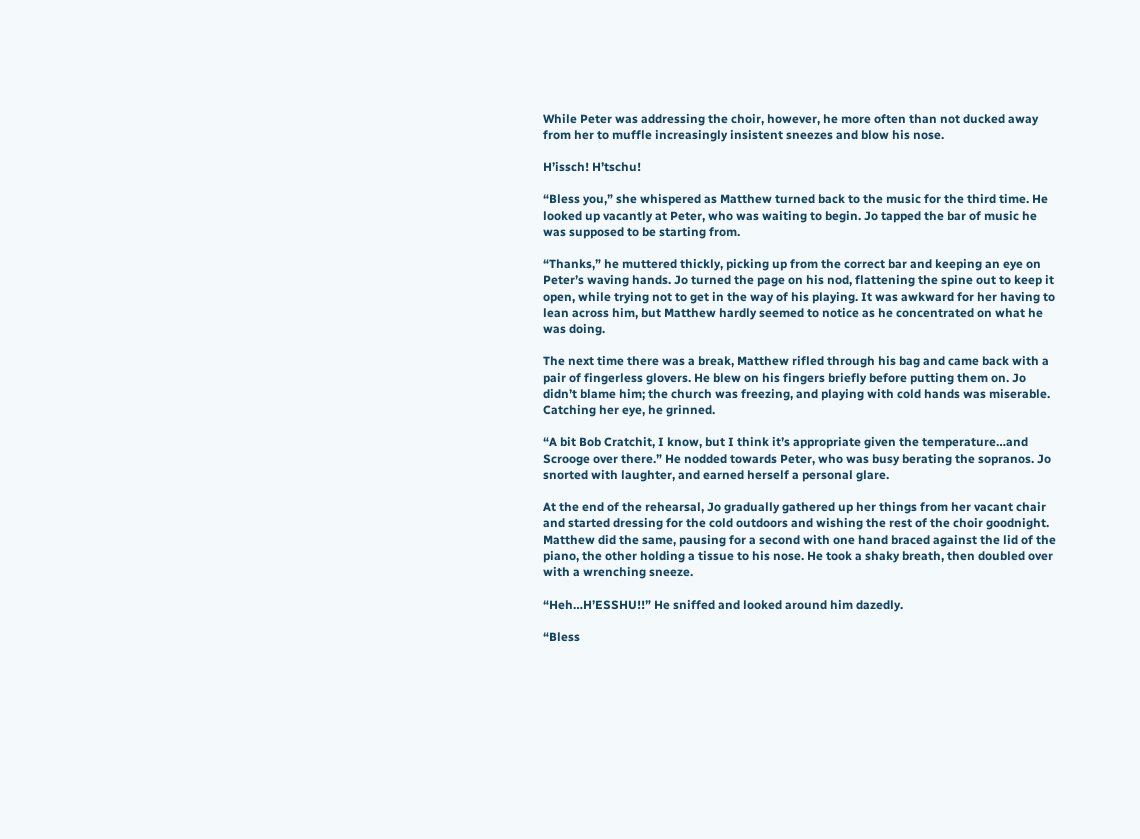While Peter was addressing the choir, however, he more often than not ducked away from her to muffle increasingly insistent sneezes and blow his nose.

H’issch! H’tschu!

“Bless you,” she whispered as Matthew turned back to the music for the third time. He looked up vacantly at Peter, who was waiting to begin. Jo tapped the bar of music he was supposed to be starting from.

“Thanks,” he muttered thickly, picking up from the correct bar and keeping an eye on Peter’s waving hands. Jo turned the page on his nod, flattening the spine out to keep it open, while trying not to get in the way of his playing. It was awkward for her having to lean across him, but Matthew hardly seemed to notice as he concentrated on what he was doing.

The next time there was a break, Matthew rifled through his bag and came back with a pair of fingerless glovers. He blew on his fingers briefly before putting them on. Jo didn’t blame him; the church was freezing, and playing with cold hands was miserable. Catching her eye, he grinned.

“A bit Bob Cratchit, I know, but I think it’s appropriate given the temperature…and Scrooge over there.” He nodded towards Peter, who was busy berating the sopranos. Jo snorted with laughter, and earned herself a personal glare.

At the end of the rehearsal, Jo gradually gathered up her things from her vacant chair and started dressing for the cold outdoors and wishing the rest of the choir goodnight. Matthew did the same, pausing for a second with one hand braced against the lid of the piano, the other holding a tissue to his nose. He took a shaky breath, then doubled over with a wrenching sneeze.

“Heh…H’ESSHU!!” He sniffed and looked around him dazedly.

“Bless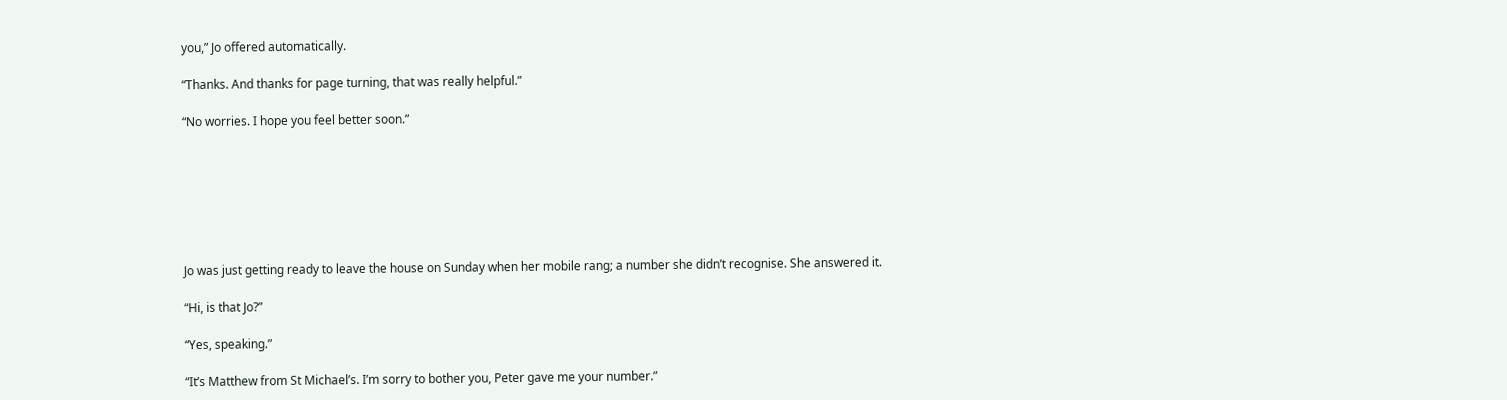you,” Jo offered automatically.

“Thanks. And thanks for page turning, that was really helpful.”

“No worries. I hope you feel better soon.”







Jo was just getting ready to leave the house on Sunday when her mobile rang; a number she didn’t recognise. She answered it.

“Hi, is that Jo?”

“Yes, speaking.”

“It’s Matthew from St Michael’s. I’m sorry to bother you, Peter gave me your number.”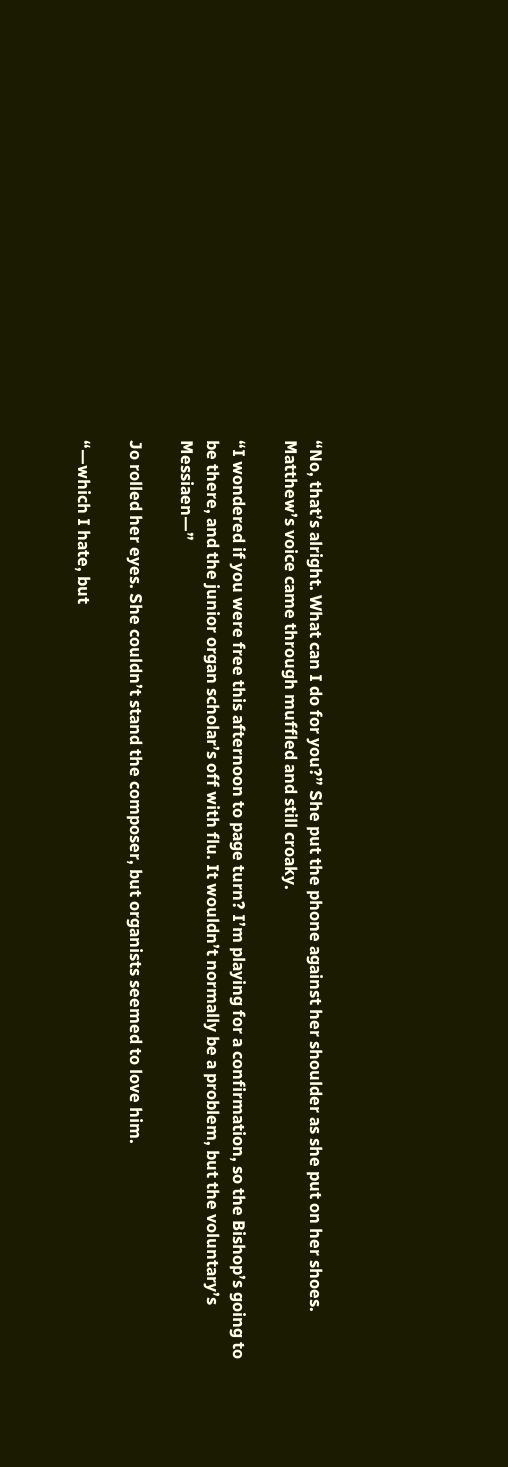“No, that’s alright. What can I do for you?” She put the phone against her shoulder as she put on her shoes. Matthew’s voice came through muffled and still croaky.

“I wondered if you were free this afternoon to page turn? I’m playing for a confirmation, so the Bishop’s going to be there, and the junior organ scholar’s off with flu. It wouldn’t normally be a problem, but the voluntary’s Messiaen—”

Jo rolled her eyes. She couldn’t stand the composer, but organists seemed to love him.

“—which I hate, but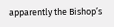apparently the Bishop’s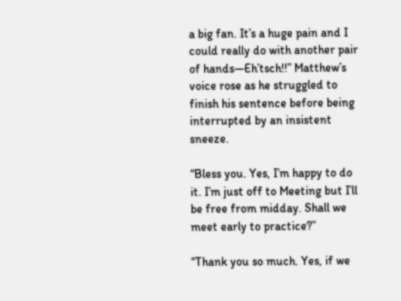a big fan. It’s a huge pain and I could really do with another pair of hands—Eh’tsch!!” Matthew’s voice rose as he struggled to finish his sentence before being interrupted by an insistent sneeze.

“Bless you. Yes, I’m happy to do it. I’m just off to Meeting but I’ll be free from midday. Shall we meet early to practice?”

“Thank you so much. Yes, if we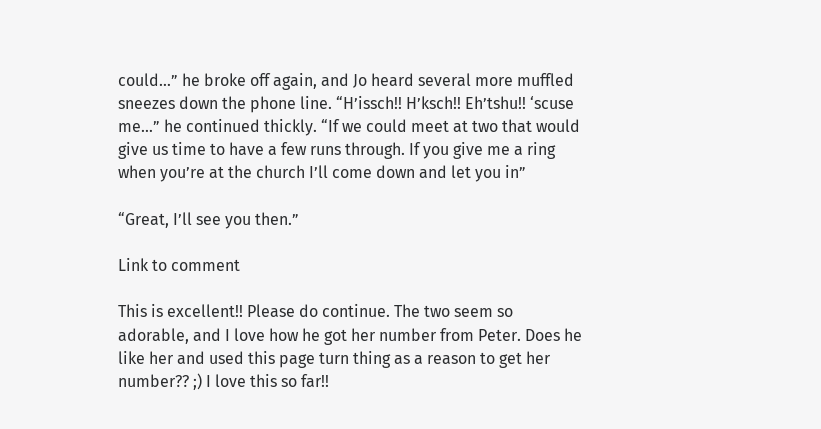could…” he broke off again, and Jo heard several more muffled sneezes down the phone line. “H’issch!! H’ksch!! Eh’tshu!! ‘scuse me…” he continued thickly. “If we could meet at two that would give us time to have a few runs through. If you give me a ring when you’re at the church I’ll come down and let you in”

“Great, I’ll see you then.”

Link to comment

This is excellent!! Please do continue. The two seem so adorable, and I love how he got her number from Peter. Does he like her and used this page turn thing as a reason to get her number?? ;) I love this so far!!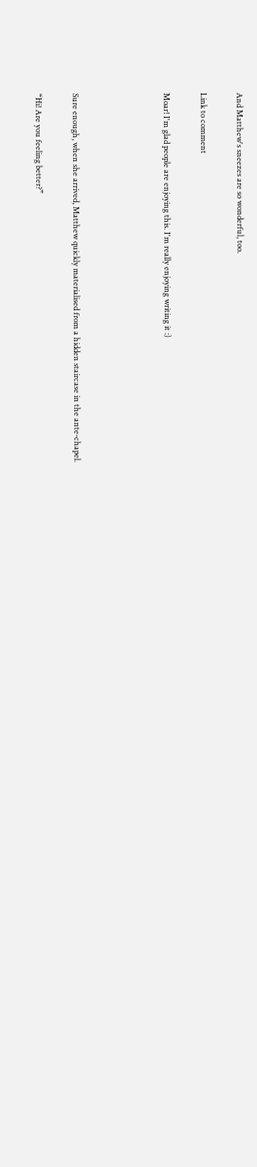And Matthew's sneezes are so wonderful, too.

Link to comment

Moar! I'm glad people are enjoying this. I'm really enjoying writing it :)




Sure enough, when she arrived, Matthew quickly materialised from a hidden staircase in the ante-chapel.

“Hi! Are you feeling better?”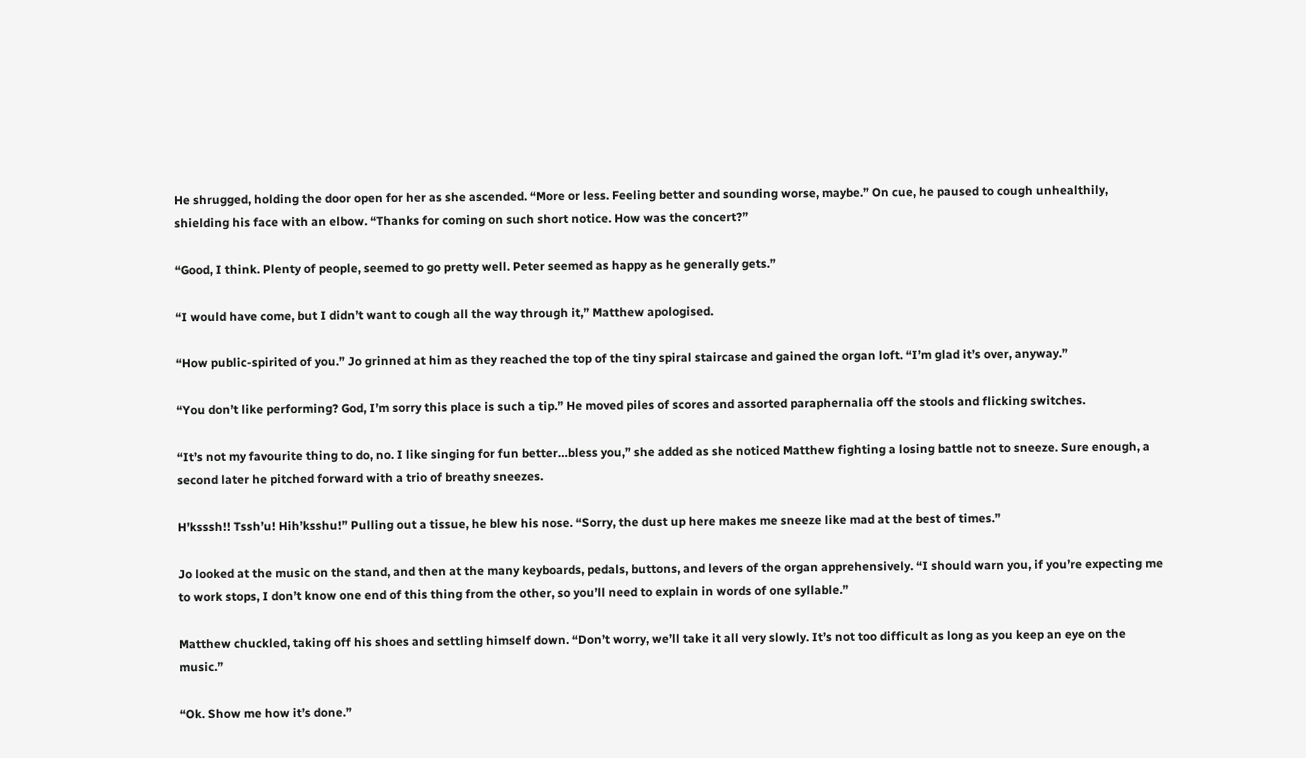He shrugged, holding the door open for her as she ascended. “More or less. Feeling better and sounding worse, maybe.” On cue, he paused to cough unhealthily, shielding his face with an elbow. “Thanks for coming on such short notice. How was the concert?”

“Good, I think. Plenty of people, seemed to go pretty well. Peter seemed as happy as he generally gets.”

“I would have come, but I didn’t want to cough all the way through it,” Matthew apologised.

“How public-spirited of you.” Jo grinned at him as they reached the top of the tiny spiral staircase and gained the organ loft. “I’m glad it’s over, anyway.”

“You don’t like performing? God, I’m sorry this place is such a tip.” He moved piles of scores and assorted paraphernalia off the stools and flicking switches.

“It’s not my favourite thing to do, no. I like singing for fun better…bless you,” she added as she noticed Matthew fighting a losing battle not to sneeze. Sure enough, a second later he pitched forward with a trio of breathy sneezes.

H’ksssh!! Tssh’u! Hih’ksshu!” Pulling out a tissue, he blew his nose. “Sorry, the dust up here makes me sneeze like mad at the best of times.”

Jo looked at the music on the stand, and then at the many keyboards, pedals, buttons, and levers of the organ apprehensively. “I should warn you, if you’re expecting me to work stops, I don’t know one end of this thing from the other, so you’ll need to explain in words of one syllable.”

Matthew chuckled, taking off his shoes and settling himself down. “Don’t worry, we’ll take it all very slowly. It’s not too difficult as long as you keep an eye on the music.”

“Ok. Show me how it’s done.”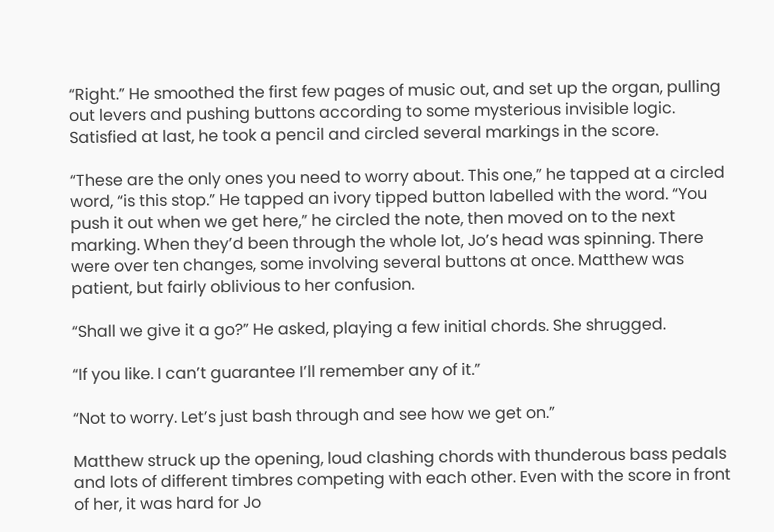“Right.” He smoothed the first few pages of music out, and set up the organ, pulling out levers and pushing buttons according to some mysterious invisible logic. Satisfied at last, he took a pencil and circled several markings in the score.

“These are the only ones you need to worry about. This one,” he tapped at a circled word, “is this stop.” He tapped an ivory tipped button labelled with the word. “You push it out when we get here,” he circled the note, then moved on to the next marking. When they’d been through the whole lot, Jo’s head was spinning. There were over ten changes, some involving several buttons at once. Matthew was patient, but fairly oblivious to her confusion.

“Shall we give it a go?” He asked, playing a few initial chords. She shrugged.

“If you like. I can’t guarantee I’ll remember any of it.”

“Not to worry. Let’s just bash through and see how we get on.”

Matthew struck up the opening, loud clashing chords with thunderous bass pedals and lots of different timbres competing with each other. Even with the score in front of her, it was hard for Jo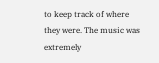to keep track of where they were. The music was extremely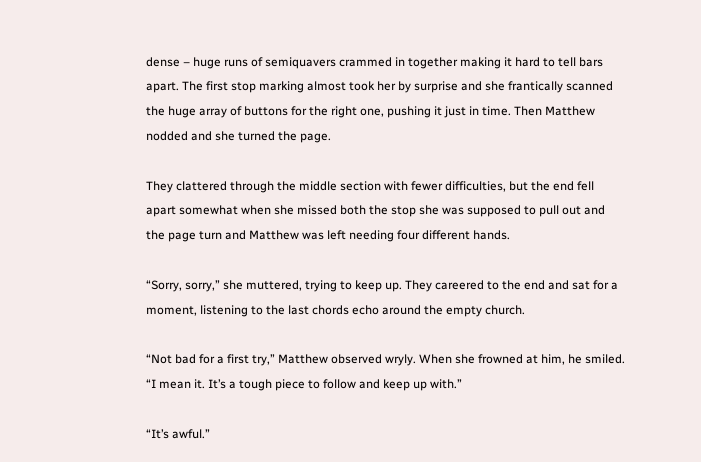dense – huge runs of semiquavers crammed in together making it hard to tell bars apart. The first stop marking almost took her by surprise and she frantically scanned the huge array of buttons for the right one, pushing it just in time. Then Matthew nodded and she turned the page.

They clattered through the middle section with fewer difficulties, but the end fell apart somewhat when she missed both the stop she was supposed to pull out and the page turn and Matthew was left needing four different hands.

“Sorry, sorry,” she muttered, trying to keep up. They careered to the end and sat for a moment, listening to the last chords echo around the empty church.

“Not bad for a first try,” Matthew observed wryly. When she frowned at him, he smiled. “I mean it. It’s a tough piece to follow and keep up with.”

“It’s awful.”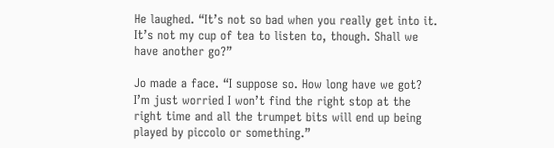He laughed. “It’s not so bad when you really get into it. It’s not my cup of tea to listen to, though. Shall we have another go?”

Jo made a face. “I suppose so. How long have we got? I’m just worried I won’t find the right stop at the right time and all the trumpet bits will end up being played by piccolo or something.”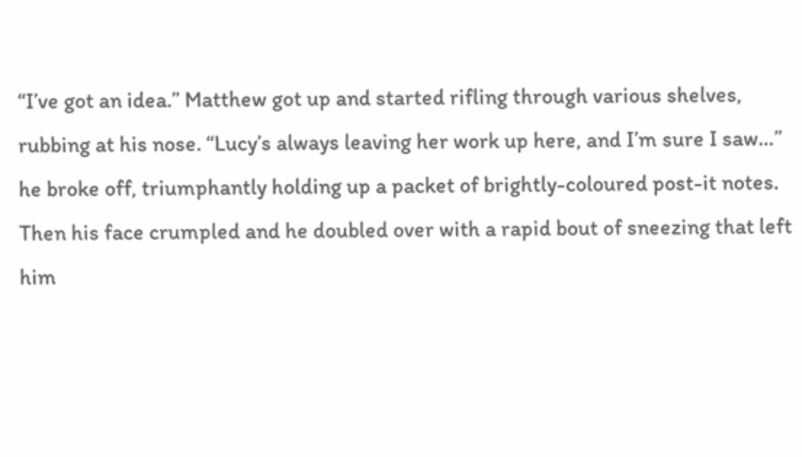“I’ve got an idea.” Matthew got up and started rifling through various shelves, rubbing at his nose. “Lucy’s always leaving her work up here, and I’m sure I saw…” he broke off, triumphantly holding up a packet of brightly-coloured post-it notes. Then his face crumpled and he doubled over with a rapid bout of sneezing that left him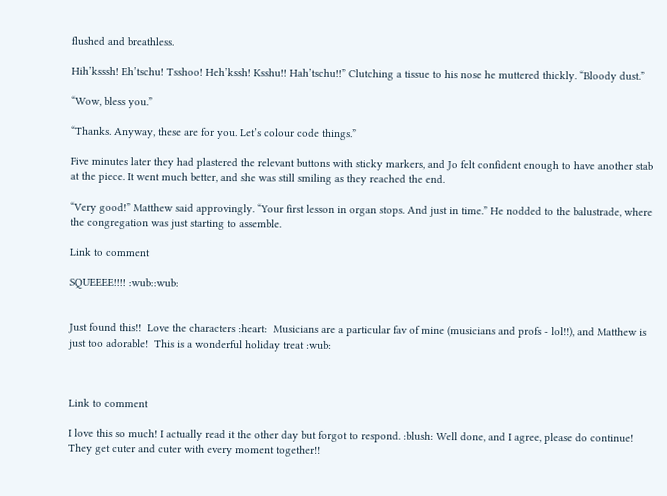flushed and breathless.

Hih’ksssh! Eh’tschu! Tsshoo! Heh’kssh! Ksshu!! Hah’tschu!!” Clutching a tissue to his nose he muttered thickly. “Bloody dust.”

“Wow, bless you.”

“Thanks. Anyway, these are for you. Let’s colour code things.”

Five minutes later they had plastered the relevant buttons with sticky markers, and Jo felt confident enough to have another stab at the piece. It went much better, and she was still smiling as they reached the end.

“Very good!” Matthew said approvingly. “Your first lesson in organ stops. And just in time.” He nodded to the balustrade, where the congregation was just starting to assemble.

Link to comment

SQUEEEE!!!! :wub::wub:


Just found this!!  Love the characters :heart:  Musicians are a particular fav of mine (musicians and profs - lol!!), and Matthew is just too adorable!  This is a wonderful holiday treat :wub:



Link to comment

I love this so much! I actually read it the other day but forgot to respond. :blush: Well done, and I agree, please do continue! They get cuter and cuter with every moment together!!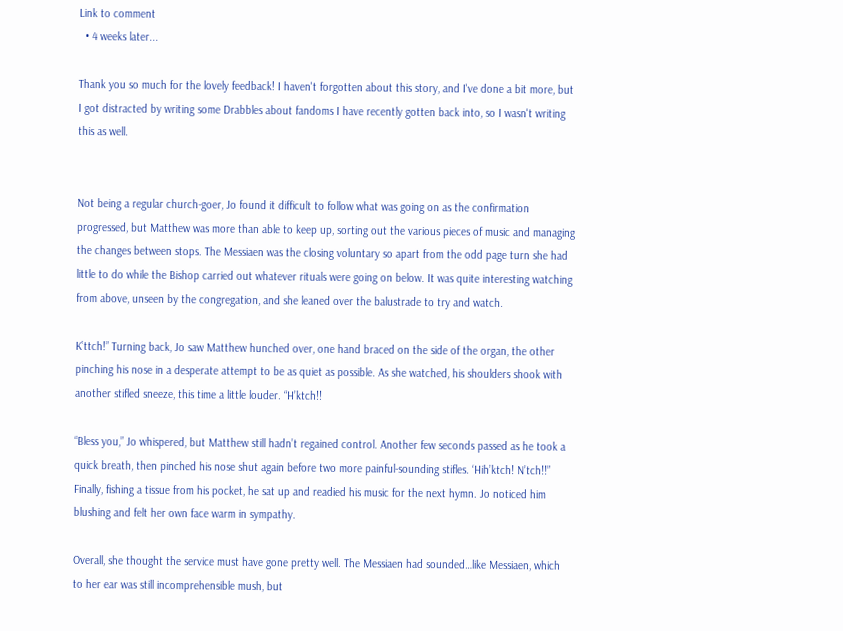Link to comment
  • 4 weeks later...

Thank you so much for the lovely feedback! I haven't forgotten about this story, and I've done a bit more, but I got distracted by writing some Drabbles about fandoms I have recently gotten back into, so I wasn't writing this as well.


Not being a regular church-goer, Jo found it difficult to follow what was going on as the confirmation progressed, but Matthew was more than able to keep up, sorting out the various pieces of music and managing the changes between stops. The Messiaen was the closing voluntary so apart from the odd page turn she had little to do while the Bishop carried out whatever rituals were going on below. It was quite interesting watching from above, unseen by the congregation, and she leaned over the balustrade to try and watch.

K’ttch!” Turning back, Jo saw Matthew hunched over, one hand braced on the side of the organ, the other pinching his nose in a desperate attempt to be as quiet as possible. As she watched, his shoulders shook with another stifled sneeze, this time a little louder. “H’ktch!!

“Bless you,” Jo whispered, but Matthew still hadn’t regained control. Another few seconds passed as he took a quick breath, then pinched his nose shut again before two more painful-sounding stifles. ‘Hih’ktch! N’tch!!” Finally, fishing a tissue from his pocket, he sat up and readied his music for the next hymn. Jo noticed him blushing and felt her own face warm in sympathy.

Overall, she thought the service must have gone pretty well. The Messiaen had sounded…like Messiaen, which to her ear was still incomprehensible mush, but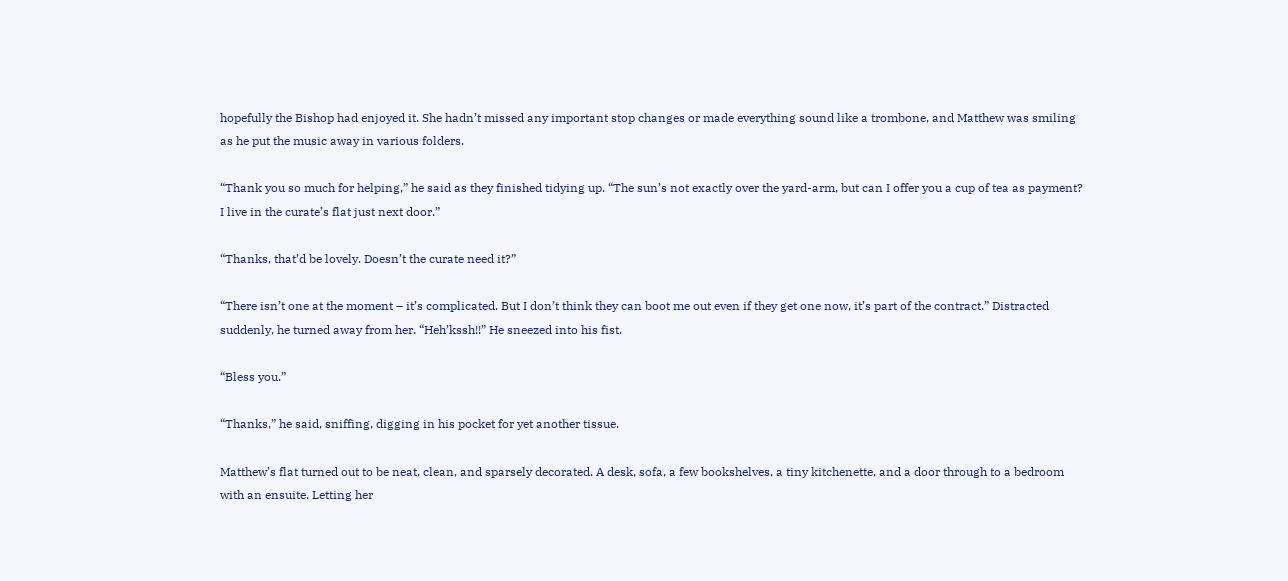hopefully the Bishop had enjoyed it. She hadn’t missed any important stop changes or made everything sound like a trombone, and Matthew was smiling as he put the music away in various folders.

“Thank you so much for helping,” he said as they finished tidying up. “The sun’s not exactly over the yard-arm, but can I offer you a cup of tea as payment? I live in the curate’s flat just next door.”

“Thanks, that’d be lovely. Doesn’t the curate need it?”

“There isn’t one at the moment – it’s complicated. But I don’t think they can boot me out even if they get one now, it’s part of the contract.” Distracted suddenly, he turned away from her. “Heh’kssh!!” He sneezed into his fist.

“Bless you.”

“Thanks,” he said, sniffing, digging in his pocket for yet another tissue.

Matthew’s flat turned out to be neat, clean, and sparsely decorated. A desk, sofa, a few bookshelves, a tiny kitchenette, and a door through to a bedroom with an ensuite. Letting her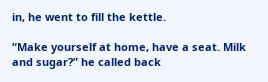in, he went to fill the kettle.

“Make yourself at home, have a seat. Milk and sugar?” he called back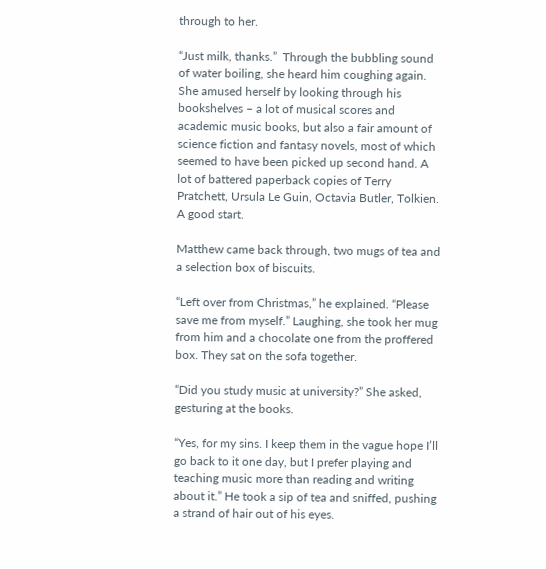through to her.

“Just milk, thanks.”  Through the bubbling sound of water boiling, she heard him coughing again. She amused herself by looking through his bookshelves – a lot of musical scores and academic music books, but also a fair amount of science fiction and fantasy novels, most of which seemed to have been picked up second hand. A lot of battered paperback copies of Terry Pratchett, Ursula Le Guin, Octavia Butler, Tolkien. A good start.

Matthew came back through, two mugs of tea and a selection box of biscuits.

“Left over from Christmas,” he explained. “Please save me from myself.” Laughing, she took her mug from him and a chocolate one from the proffered box. They sat on the sofa together.

“Did you study music at university?” She asked, gesturing at the books.

“Yes, for my sins. I keep them in the vague hope I’ll go back to it one day, but I prefer playing and teaching music more than reading and writing about it.” He took a sip of tea and sniffed, pushing a strand of hair out of his eyes.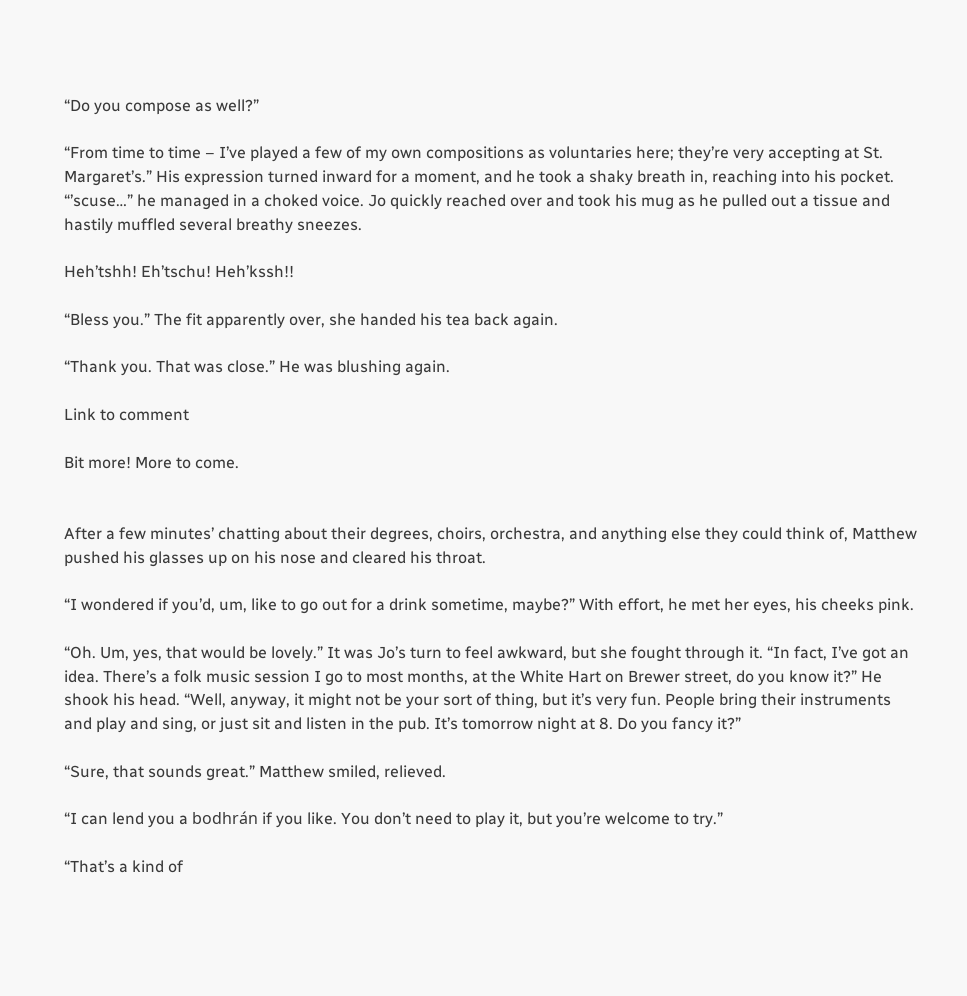“Do you compose as well?”

“From time to time – I’ve played a few of my own compositions as voluntaries here; they’re very accepting at St. Margaret’s.” His expression turned inward for a moment, and he took a shaky breath in, reaching into his pocket. “’scuse…” he managed in a choked voice. Jo quickly reached over and took his mug as he pulled out a tissue and hastily muffled several breathy sneezes.

Heh’tshh! Eh’tschu! Heh’kssh!!

“Bless you.” The fit apparently over, she handed his tea back again.

“Thank you. That was close.” He was blushing again.

Link to comment

Bit more! More to come.


After a few minutes’ chatting about their degrees, choirs, orchestra, and anything else they could think of, Matthew pushed his glasses up on his nose and cleared his throat.

“I wondered if you’d, um, like to go out for a drink sometime, maybe?” With effort, he met her eyes, his cheeks pink.

“Oh. Um, yes, that would be lovely.” It was Jo’s turn to feel awkward, but she fought through it. “In fact, I’ve got an idea. There’s a folk music session I go to most months, at the White Hart on Brewer street, do you know it?” He shook his head. “Well, anyway, it might not be your sort of thing, but it’s very fun. People bring their instruments and play and sing, or just sit and listen in the pub. It’s tomorrow night at 8. Do you fancy it?”

“Sure, that sounds great.” Matthew smiled, relieved.

“I can lend you a bodhrán if you like. You don’t need to play it, but you’re welcome to try.”

“That’s a kind of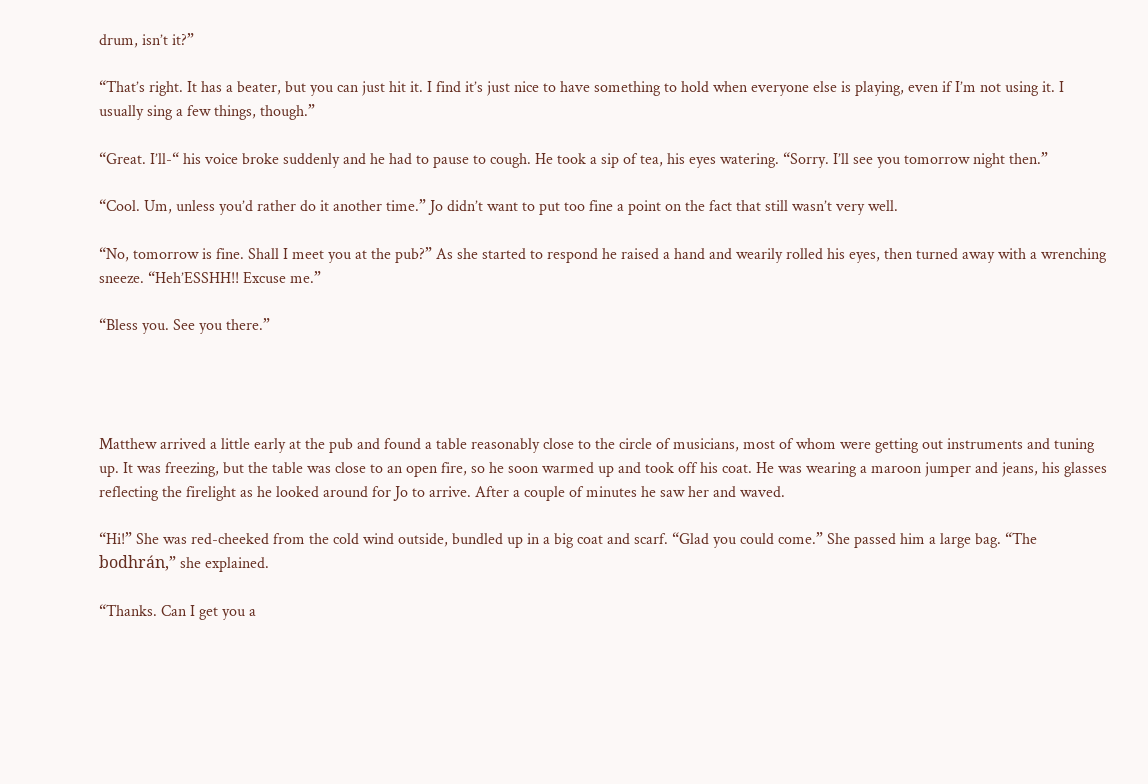drum, isn’t it?”

“That’s right. It has a beater, but you can just hit it. I find it’s just nice to have something to hold when everyone else is playing, even if I’m not using it. I usually sing a few things, though.”

“Great. I’ll-“ his voice broke suddenly and he had to pause to cough. He took a sip of tea, his eyes watering. “Sorry. I’ll see you tomorrow night then.”

“Cool. Um, unless you’d rather do it another time.” Jo didn’t want to put too fine a point on the fact that still wasn’t very well.

“No, tomorrow is fine. Shall I meet you at the pub?” As she started to respond he raised a hand and wearily rolled his eyes, then turned away with a wrenching sneeze. “Heh’ESSHH!! Excuse me.”

“Bless you. See you there.”




Matthew arrived a little early at the pub and found a table reasonably close to the circle of musicians, most of whom were getting out instruments and tuning up. It was freezing, but the table was close to an open fire, so he soon warmed up and took off his coat. He was wearing a maroon jumper and jeans, his glasses reflecting the firelight as he looked around for Jo to arrive. After a couple of minutes he saw her and waved.

“Hi!” She was red-cheeked from the cold wind outside, bundled up in a big coat and scarf. “Glad you could come.” She passed him a large bag. “The bodhrán,” she explained.

“Thanks. Can I get you a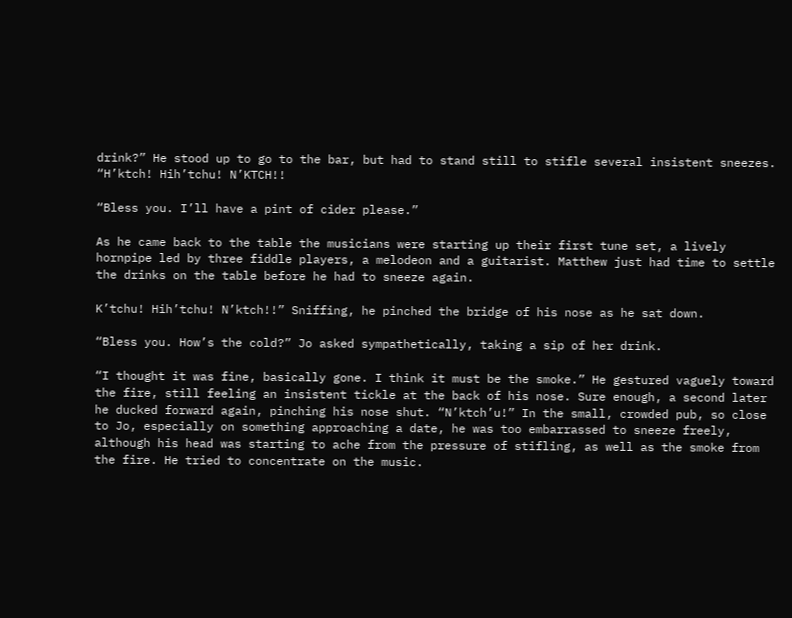drink?” He stood up to go to the bar, but had to stand still to stifle several insistent sneezes. “H’ktch! Hih’tchu! N’KTCH!!

“Bless you. I’ll have a pint of cider please.”

As he came back to the table the musicians were starting up their first tune set, a lively hornpipe led by three fiddle players, a melodeon and a guitarist. Matthew just had time to settle the drinks on the table before he had to sneeze again.

K’tchu! Hih’tchu! N’ktch!!” Sniffing, he pinched the bridge of his nose as he sat down.

“Bless you. How’s the cold?” Jo asked sympathetically, taking a sip of her drink.

“I thought it was fine, basically gone. I think it must be the smoke.” He gestured vaguely toward the fire, still feeling an insistent tickle at the back of his nose. Sure enough, a second later he ducked forward again, pinching his nose shut. “N’ktch’u!” In the small, crowded pub, so close to Jo, especially on something approaching a date, he was too embarrassed to sneeze freely, although his head was starting to ache from the pressure of stifling, as well as the smoke from the fire. He tried to concentrate on the music.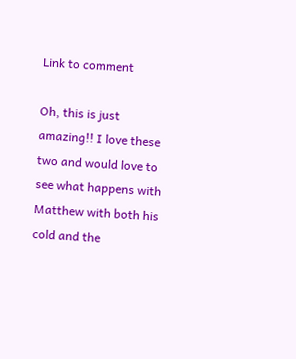Link to comment

Oh, this is just amazing!! I love these two and would love to see what happens with Matthew with both his cold and the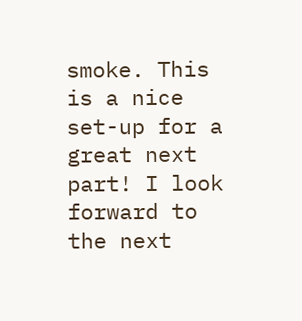smoke. This is a nice set-up for a great next part! I look forward to the next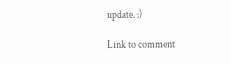update. :)

Link to comment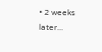• 2 weeks later...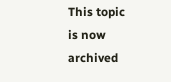This topic is now archived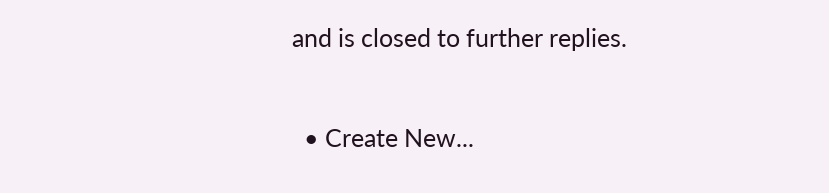and is closed to further replies.

  • Create New...